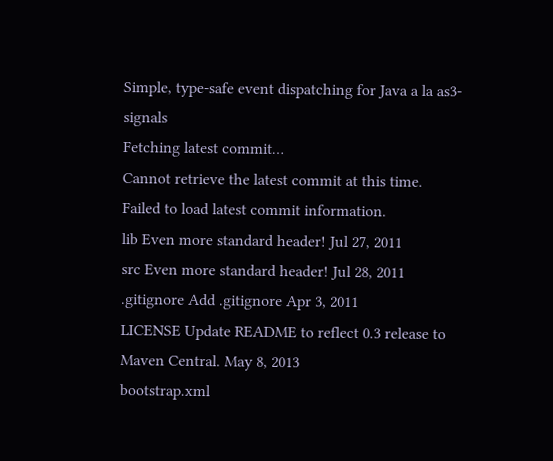Simple, type-safe event dispatching for Java a la as3-signals
Fetching latest commit…
Cannot retrieve the latest commit at this time.
Failed to load latest commit information.
lib Even more standard header! Jul 27, 2011
src Even more standard header! Jul 28, 2011
.gitignore Add .gitignore Apr 3, 2011
LICENSE Update README to reflect 0.3 release to Maven Central. May 8, 2013
bootstrap.xml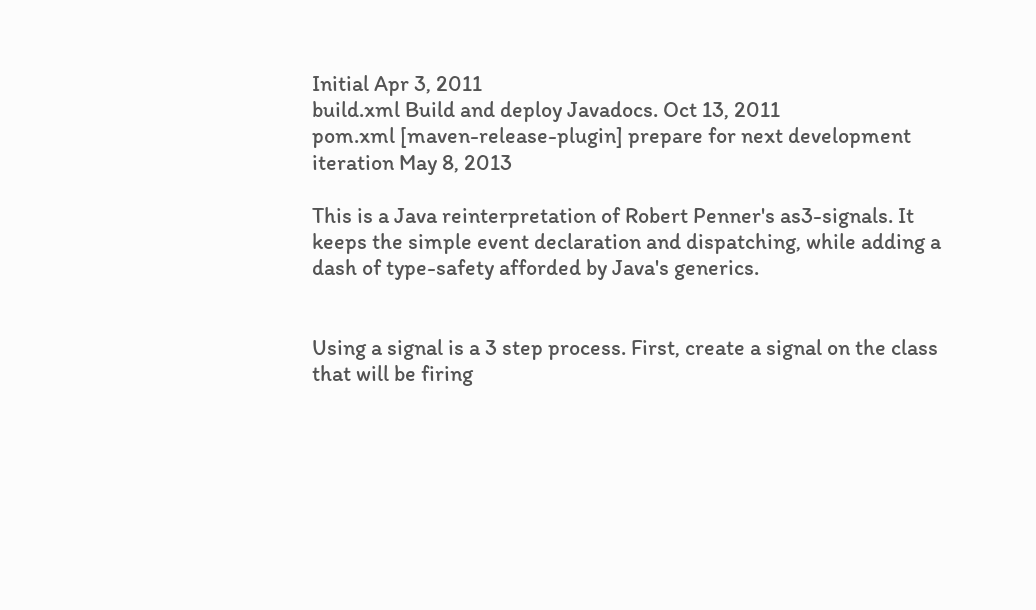Initial Apr 3, 2011
build.xml Build and deploy Javadocs. Oct 13, 2011
pom.xml [maven-release-plugin] prepare for next development iteration May 8, 2013

This is a Java reinterpretation of Robert Penner's as3-signals. It keeps the simple event declaration and dispatching, while adding a dash of type-safety afforded by Java's generics.


Using a signal is a 3 step process. First, create a signal on the class that will be firing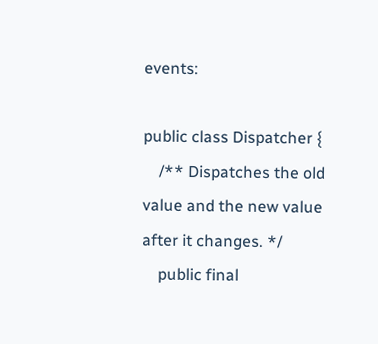events:

public class Dispatcher {
    /** Dispatches the old value and the new value after it changes. */
    public final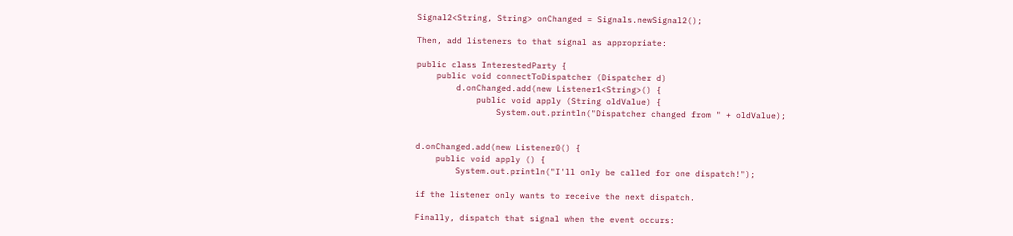Signal2<String, String> onChanged = Signals.newSignal2();

Then, add listeners to that signal as appropriate:

public class InterestedParty {
    public void connectToDispatcher (Dispatcher d)
        d.onChanged.add(new Listener1<String>() {
            public void apply (String oldValue) {
                System.out.println("Dispatcher changed from " + oldValue);


d.onChanged.add(new Listener0() {
    public void apply () {
        System.out.println("I'll only be called for one dispatch!");

if the listener only wants to receive the next dispatch.

Finally, dispatch that signal when the event occurs: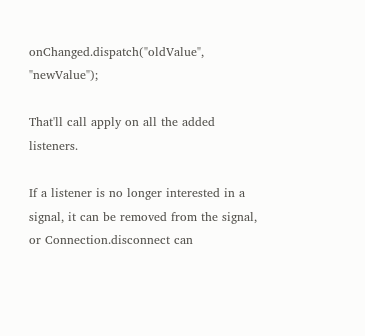onChanged.dispatch("oldValue", "newValue");

That'll call apply on all the added listeners.

If a listener is no longer interested in a signal, it can be removed from the signal, or Connection.disconnect can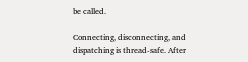be called.

Connecting, disconnecting, and dispatching is thread-safe. After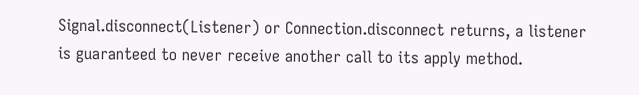Signal.disconnect(Listener) or Connection.disconnect returns, a listener is guaranteed to never receive another call to its apply method.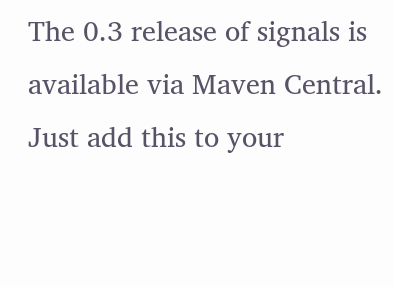The 0.3 release of signals is available via Maven Central. Just add this to your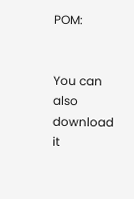POM:


You can also download it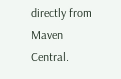directly from Maven Central.